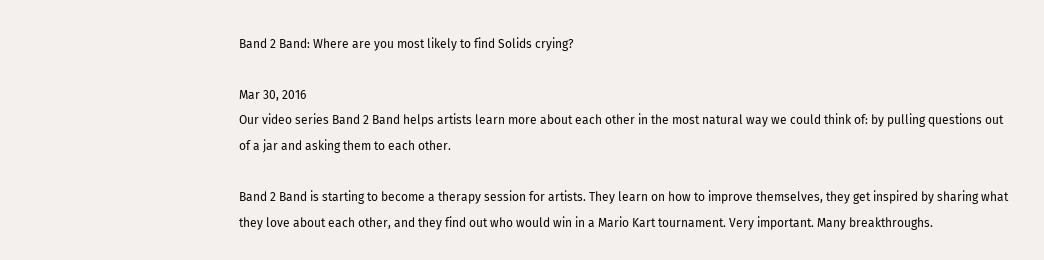Band 2 Band: Where are you most likely to find Solids crying?

Mar 30, 2016
Our video series Band 2 Band helps artists learn more about each other in the most natural way we could think of: by pulling questions out of a jar and asking them to each other.

Band 2 Band is starting to become a therapy session for artists. They learn on how to improve themselves, they get inspired by sharing what they love about each other, and they find out who would win in a Mario Kart tournament. Very important. Many breakthroughs.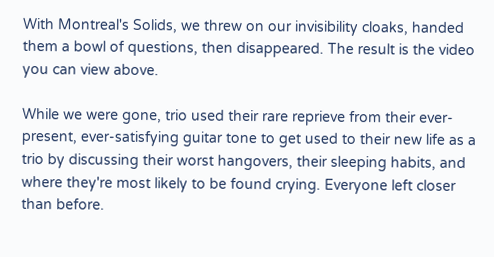With Montreal's Solids, we threw on our invisibility cloaks, handed them a bowl of questions, then disappeared. The result is the video you can view above.

While we were gone, trio used their rare reprieve from their ever-present, ever-satisfying guitar tone to get used to their new life as a trio by discussing their worst hangovers, their sleeping habits, and where they're most likely to be found crying. Everyone left closer than before.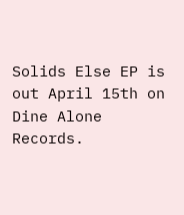Solids Else EP is out April 15th on Dine Alone Records.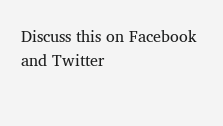Discuss this on Facebook and Twitter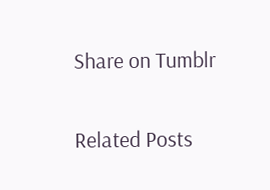Share on Tumblr

Related Posts